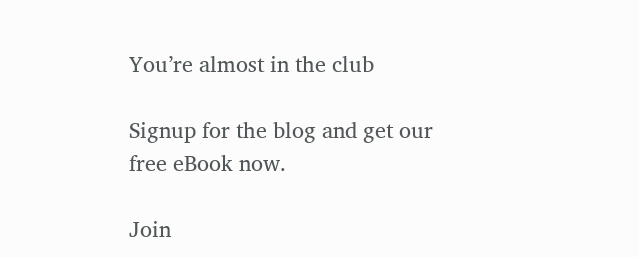You’re almost in the club

Signup for the blog and get our free eBook now.

Join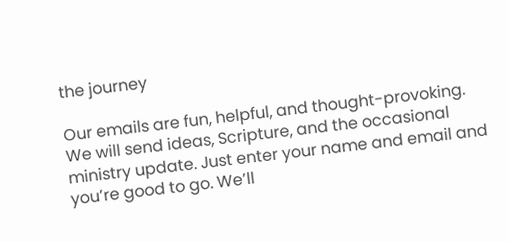the journey

Our emails are fun, helpful, and thought-provoking. We will send ideas, Scripture, and the occasional ministry update. Just enter your name and email and you’re good to go. We’ll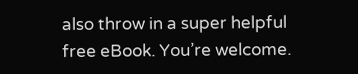also throw in a super helpful free eBook. You’re welcome.